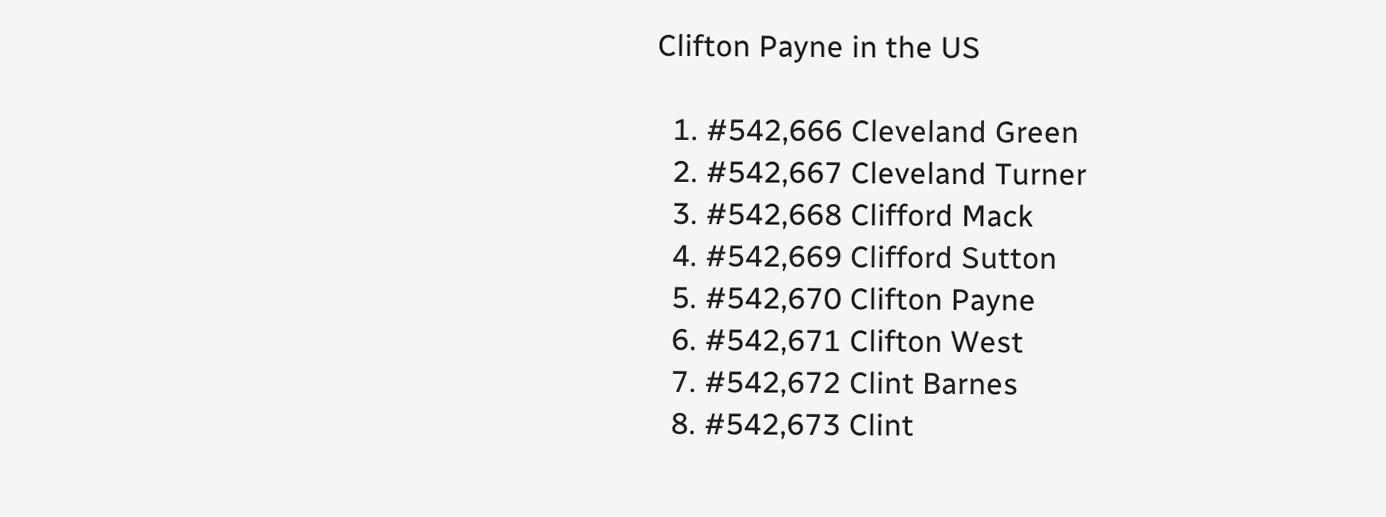Clifton Payne in the US

  1. #542,666 Cleveland Green
  2. #542,667 Cleveland Turner
  3. #542,668 Clifford Mack
  4. #542,669 Clifford Sutton
  5. #542,670 Clifton Payne
  6. #542,671 Clifton West
  7. #542,672 Clint Barnes
  8. #542,673 Clint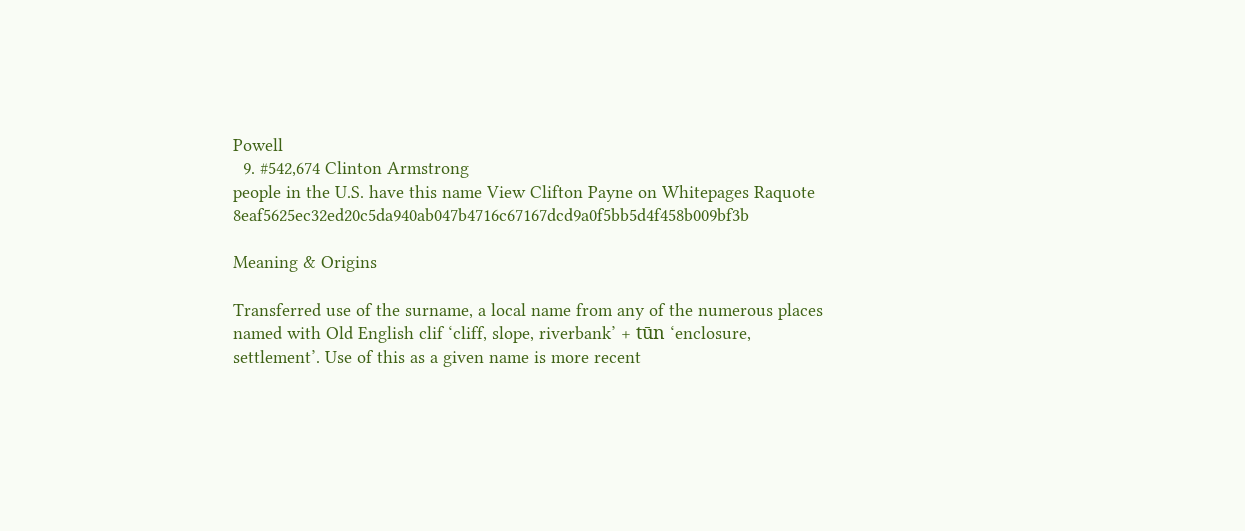Powell
  9. #542,674 Clinton Armstrong
people in the U.S. have this name View Clifton Payne on Whitepages Raquote 8eaf5625ec32ed20c5da940ab047b4716c67167dcd9a0f5bb5d4f458b009bf3b

Meaning & Origins

Transferred use of the surname, a local name from any of the numerous places named with Old English clif ‘cliff, slope, riverbank’ + tūn ‘enclosure, settlement’. Use of this as a given name is more recent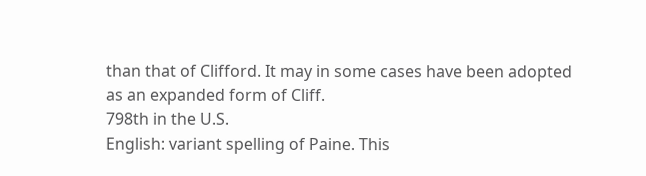than that of Clifford. It may in some cases have been adopted as an expanded form of Cliff.
798th in the U.S.
English: variant spelling of Paine. This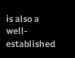is also a well-established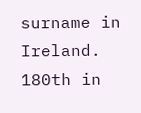surname in Ireland.
180th in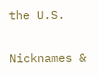the U.S.

Nicknames &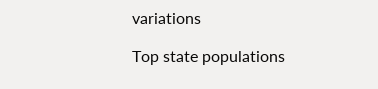variations

Top state populations